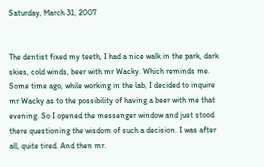Saturday, March 31, 2007


The dentist fixed my teeth, I had a nice walk in the park, dark skies, cold winds, beer with mr Wacky. Which reminds me. Some time ago, while working in the lab, I decided to inquire mr Wacky as to the possibility of having a beer with me that evening. So I opened the messenger window and just stood there questioning the wisdom of such a decision. I was after all, quite tired. And then mr.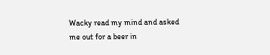Wacky read my mind and asked me out for a beer in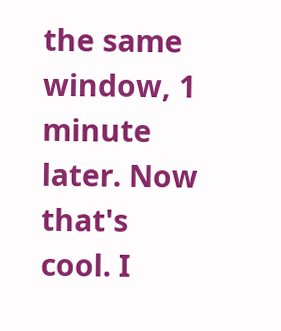the same window, 1 minute later. Now that's cool. I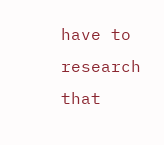have to research that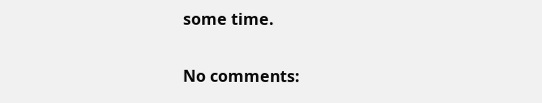some time.

No comments: